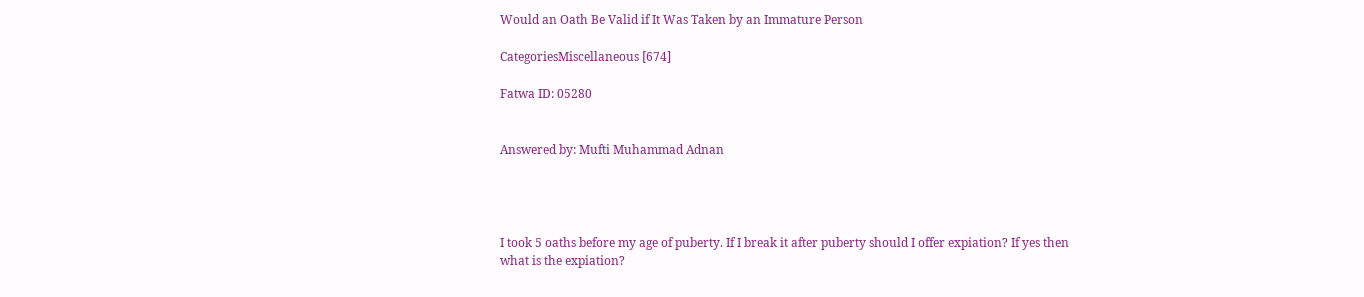Would an Oath Be Valid if It Was Taken by an Immature Person

CategoriesMiscellaneous [674]

Fatwa ID: 05280


Answered by: Mufti Muhammad Adnan




I took 5 oaths before my age of puberty. If I break it after puberty should I offer expiation? If yes then what is the expiation?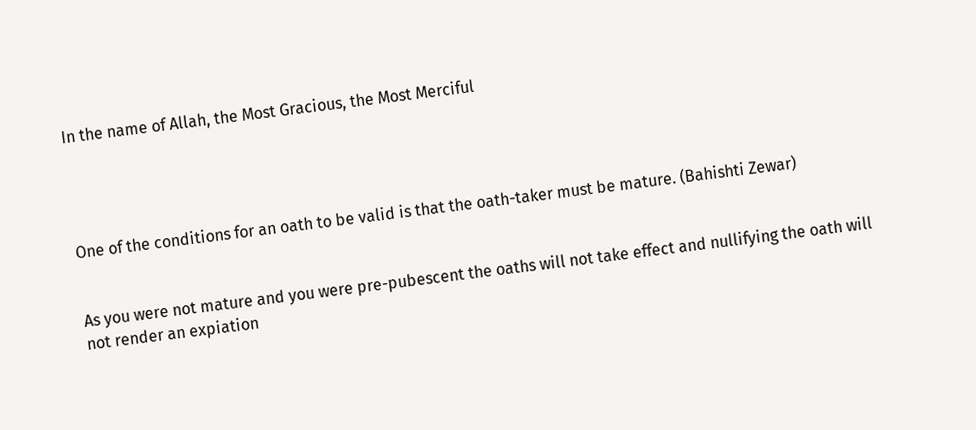In the name of Allah, the Most Gracious, the Most Merciful




One of the conditions for an oath to be valid is that the oath-taker must be mature. (Bahishti Zewar)


As you were not mature and you were pre-pubescent the oaths will not take effect and nullifying the oath will not render an expiation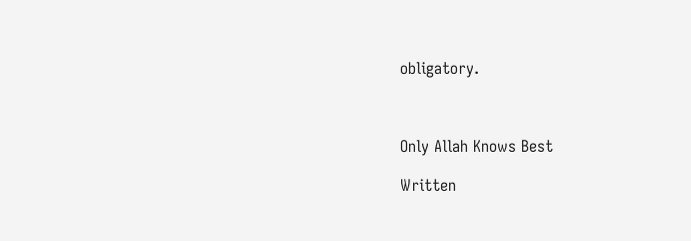obligatory.



Only Allah Knows Best

Written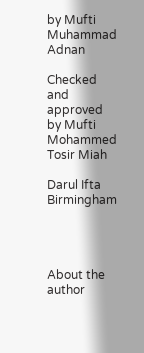by Mufti Muhammad Adnan

Checked and approved by Mufti Mohammed Tosir Miah

Darul Ifta Birmingham




About the author